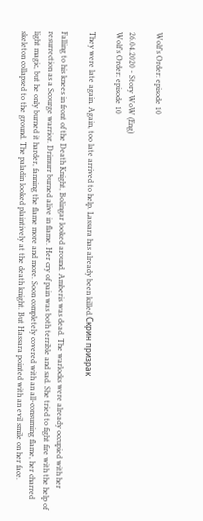Wolf’s Order: episode 10

26.04.2020 - Story WoW (Eng)
Wolf’s Order: episode 10

They were late again. Again, too late arrived to help. Lassara has already been killed.Скрин призрак

Falling to his knees in front of the Death Knight, Bolingar looked around. Amberis was dead. The warlocks were already occupied with her resurrection as a Scourge warrior. Drimurr burned alive in flame. Her cry of pain was both terrible and sad. She tried to fight fire with the help of light magic, but he only burned it harder, fanning the flame more and more. Soon completely covered with an all-consuming flame, her charred skeleton collapsed to the ground. The paladin looked plaintively at the death knight. But Hassara pointed with an evil smile on her face.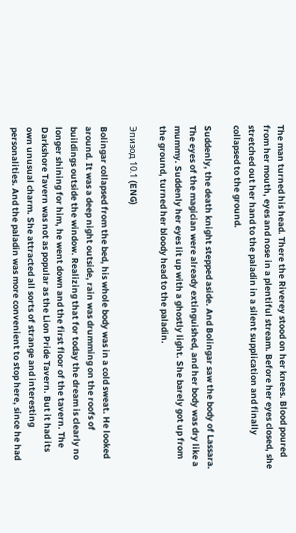The man turned his head. There the Riverey stood on her knees. Blood poured from her mouth, eyes and nose in a plentiful stream. Before her eyes closed, she stretched out her hand to the paladin in a silent supplication and finally collapsed to the ground.

Suddenly, the death knight stepped aside. And Bolingar saw the body of Lassara. The eyes of the magician were already extinguished, and her body was dry like a mummy. Suddenly her eyes lit up with a ghostly light. She barely got up from the ground, turned her bloody head to the paladin.

Эпизод 10.1 (ENG)

Bolingar collapsed from the bed, his whole body was in a cold sweat. He looked around. It was a deep night outside, rain was drumming on the roofs of buildings outside the window. Realizing that for today the dream is clearly no longer shining for him, he went down and the first floor of the tavern. The Darkshore Tavern was not as popular as the Lion Pride Tavern. But it had its own unusual charm. She attracted all sorts of strange and interesting personalities. And the paladin was more convenient to stop here, since he had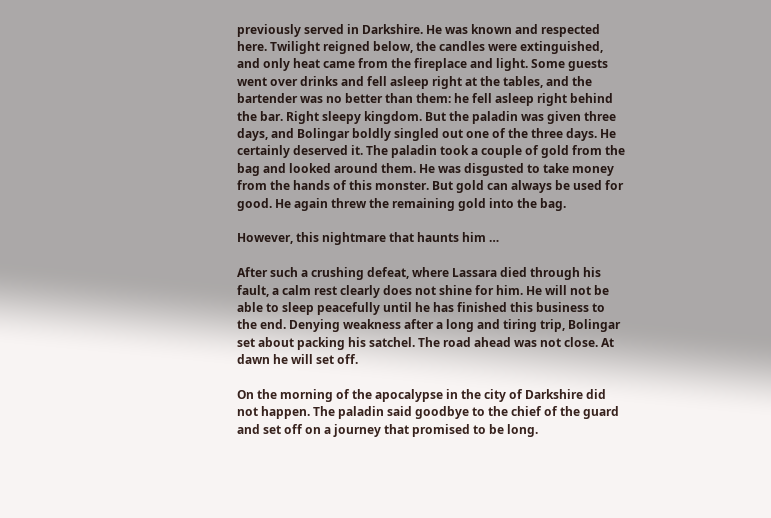previously served in Darkshire. He was known and respected here. Twilight reigned below, the candles were extinguished, and only heat came from the fireplace and light. Some guests went over drinks and fell asleep right at the tables, and the bartender was no better than them: he fell asleep right behind the bar. Right sleepy kingdom. But the paladin was given three days, and Bolingar boldly singled out one of the three days. He certainly deserved it. The paladin took a couple of gold from the bag and looked around them. He was disgusted to take money from the hands of this monster. But gold can always be used for good. He again threw the remaining gold into the bag.

However, this nightmare that haunts him …

After such a crushing defeat, where Lassara died through his fault, a calm rest clearly does not shine for him. He will not be able to sleep peacefully until he has finished this business to the end. Denying weakness after a long and tiring trip, Bolingar set about packing his satchel. The road ahead was not close. At dawn he will set off.

On the morning of the apocalypse in the city of Darkshire did not happen. The paladin said goodbye to the chief of the guard and set off on a journey that promised to be long.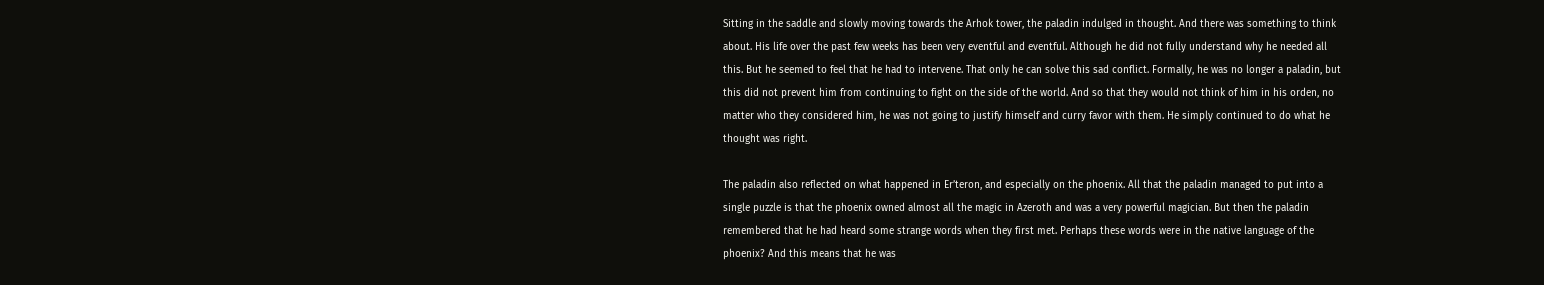Sitting in the saddle and slowly moving towards the Arhok tower, the paladin indulged in thought. And there was something to think about. His life over the past few weeks has been very eventful and eventful. Although he did not fully understand why he needed all this. But he seemed to feel that he had to intervene. That only he can solve this sad conflict. Formally, he was no longer a paladin, but this did not prevent him from continuing to fight on the side of the world. And so that they would not think of him in his orden, no matter who they considered him, he was not going to justify himself and curry favor with them. He simply continued to do what he thought was right.

The paladin also reflected on what happened in Er’teron, and especially on the phoenix. All that the paladin managed to put into a single puzzle is that the phoenix owned almost all the magic in Azeroth and was a very powerful magician. But then the paladin remembered that he had heard some strange words when they first met. Perhaps these words were in the native language of the phoenix? And this means that he was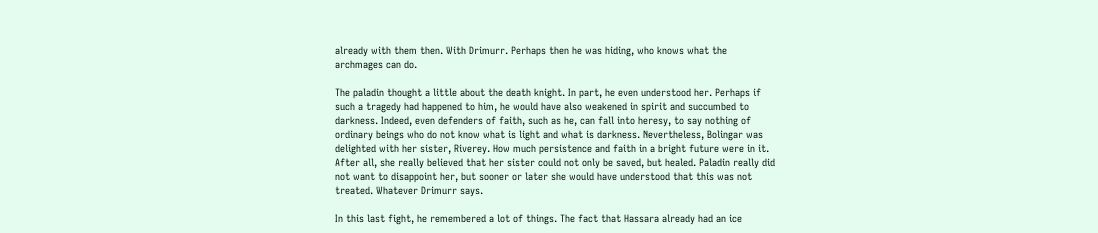already with them then. With Drimurr. Perhaps then he was hiding, who knows what the archmages can do.

The paladin thought a little about the death knight. In part, he even understood her. Perhaps if such a tragedy had happened to him, he would have also weakened in spirit and succumbed to darkness. Indeed, even defenders of faith, such as he, can fall into heresy, to say nothing of ordinary beings who do not know what is light and what is darkness. Nevertheless, Bolingar was delighted with her sister, Riverey. How much persistence and faith in a bright future were in it. After all, she really believed that her sister could not only be saved, but healed. Paladin really did not want to disappoint her, but sooner or later she would have understood that this was not treated. Whatever Drimurr says.

In this last fight, he remembered a lot of things. The fact that Hassara already had an ice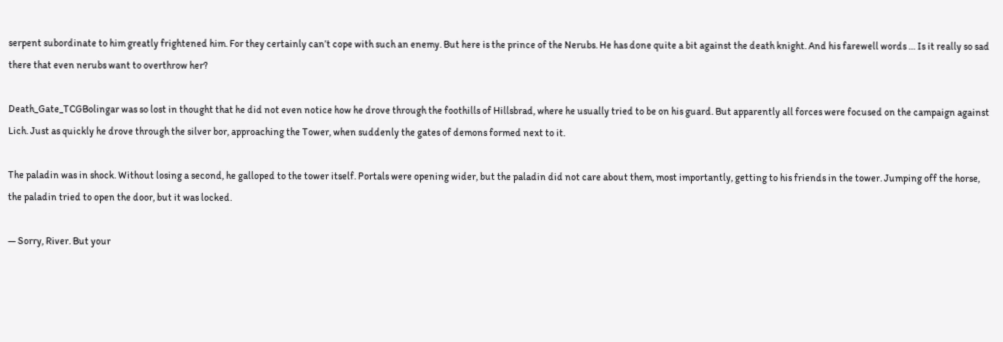serpent subordinate to him greatly frightened him. For they certainly can’t cope with such an enemy. But here is the prince of the Nerubs. He has done quite a bit against the death knight. And his farewell words … Is it really so sad there that even nerubs want to overthrow her?

Death_Gate_TCGBolingar was so lost in thought that he did not even notice how he drove through the foothills of Hillsbrad, where he usually tried to be on his guard. But apparently all forces were focused on the campaign against Lich. Just as quickly he drove through the silver bor, approaching the Tower, when suddenly the gates of demons formed next to it.

The paladin was in shock. Without losing a second, he galloped to the tower itself. Portals were opening wider, but the paladin did not care about them, most importantly, getting to his friends in the tower. Jumping off the horse, the paladin tried to open the door, but it was locked.

— Sorry, River. But your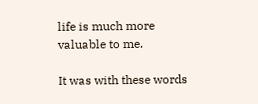life is much more valuable to me.

It was with these words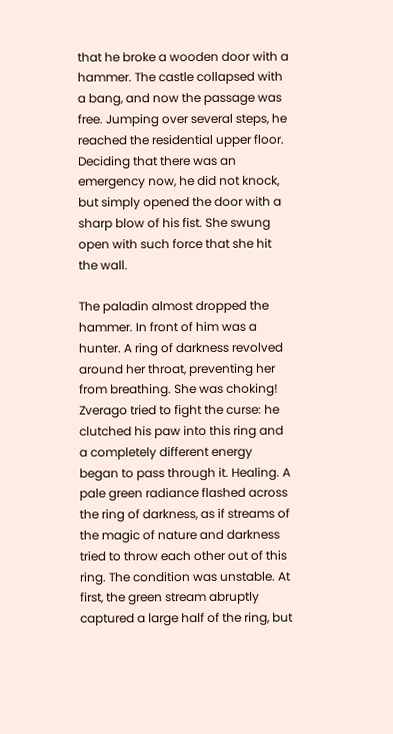that he broke a wooden door with a hammer. The castle collapsed with a bang, and now the passage was free. Jumping over several steps, he reached the residential upper floor. Deciding that there was an emergency now, he did not knock, but simply opened the door with a sharp blow of his fist. She swung open with such force that she hit the wall.

The paladin almost dropped the hammer. In front of him was a hunter. A ring of darkness revolved around her throat, preventing her from breathing. She was choking! Zverago tried to fight the curse: he clutched his paw into this ring and a completely different energy began to pass through it. Healing. A pale green radiance flashed across the ring of darkness, as if streams of the magic of nature and darkness tried to throw each other out of this ring. The condition was unstable. At first, the green stream abruptly captured a large half of the ring, but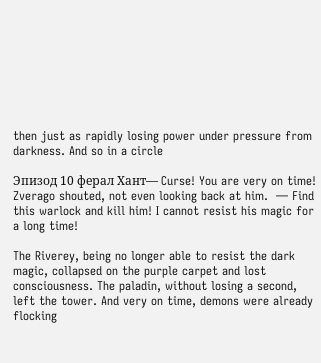then just as rapidly losing power under pressure from darkness. And so in a circle

Эпизод 10 ферал Хант— Curse! You are very on time! Zverago shouted, not even looking back at him.  — Find this warlock and kill him! I cannot resist his magic for a long time!

The Riverey, being no longer able to resist the dark magic, collapsed on the purple carpet and lost consciousness. The paladin, without losing a second, left the tower. And very on time, demons were already flocking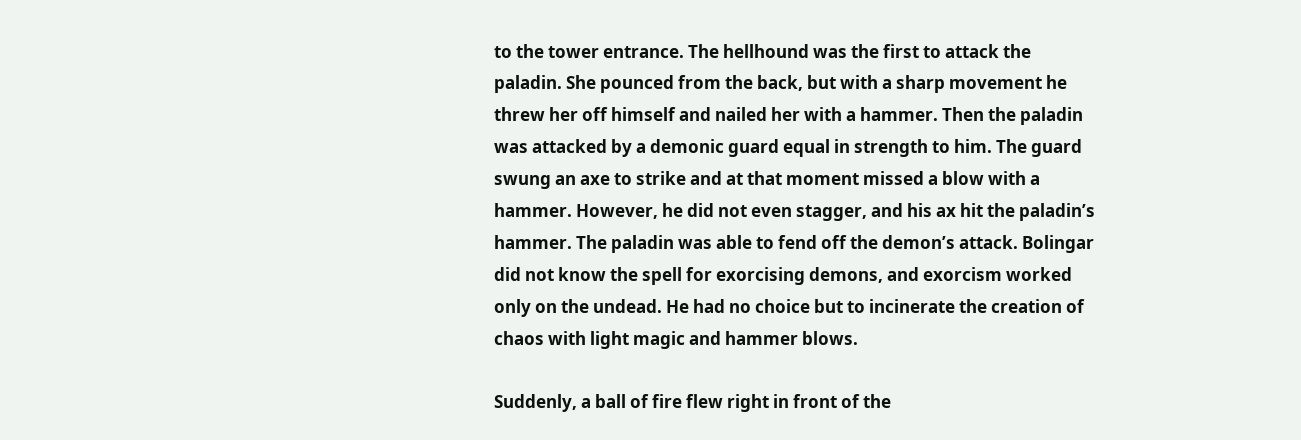to the tower entrance. The hellhound was the first to attack the paladin. She pounced from the back, but with a sharp movement he threw her off himself and nailed her with a hammer. Then the paladin was attacked by a demonic guard equal in strength to him. The guard swung an axe to strike and at that moment missed a blow with a hammer. However, he did not even stagger, and his ax hit the paladin’s hammer. The paladin was able to fend off the demon’s attack. Bolingar did not know the spell for exorcising demons, and exorcism worked only on the undead. He had no choice but to incinerate the creation of chaos with light magic and hammer blows.

Suddenly, a ball of fire flew right in front of the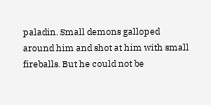paladin. Small demons galloped around him and shot at him with small fireballs. But he could not be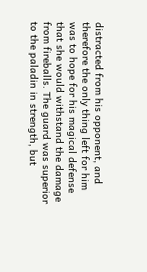distracted from his opponent, and therefore the only thing left for him was to hope for his magical defense that she would withstand the damage from fireballs. The guard was superior to the paladin in strength, but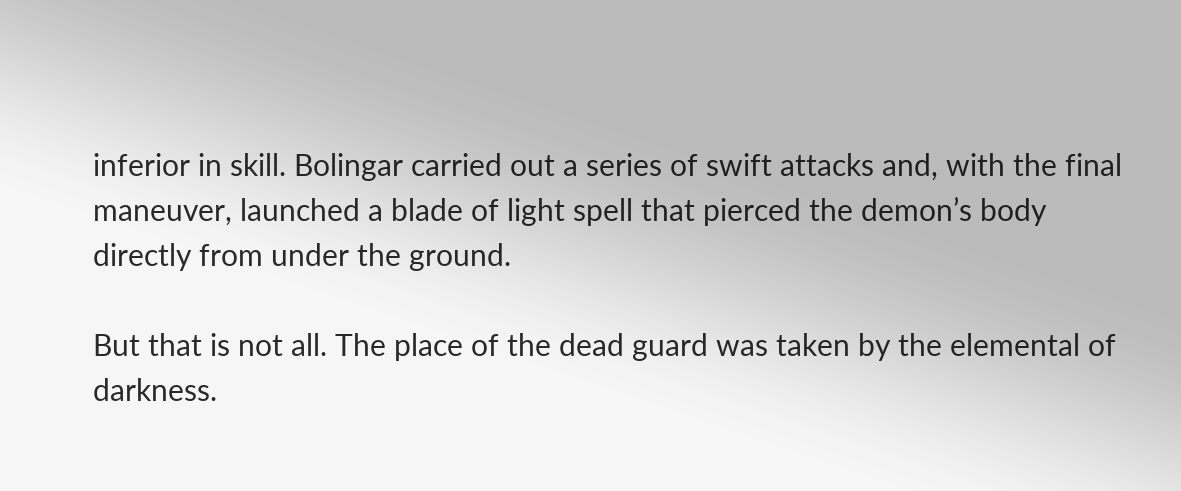inferior in skill. Bolingar carried out a series of swift attacks and, with the final maneuver, launched a blade of light spell that pierced the demon’s body directly from under the ground.

But that is not all. The place of the dead guard was taken by the elemental of darkness.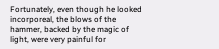Fortunately, even though he looked incorporeal, the blows of the hammer, backed by the magic of light, were very painful for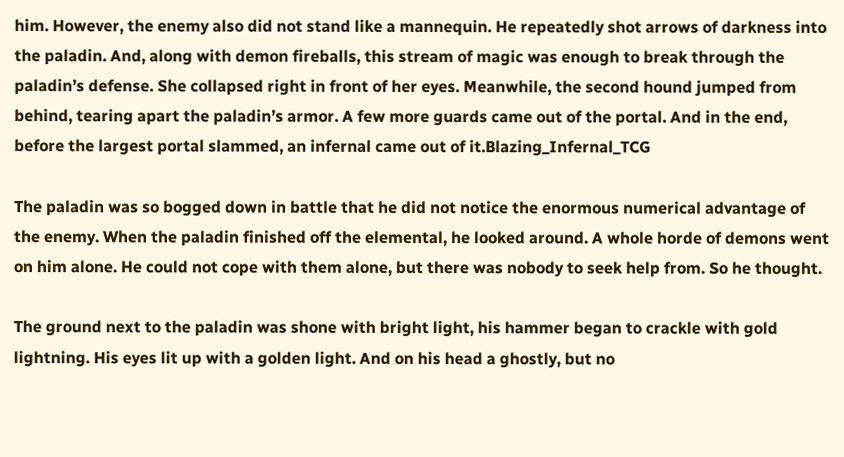him. However, the enemy also did not stand like a mannequin. He repeatedly shot arrows of darkness into the paladin. And, along with demon fireballs, this stream of magic was enough to break through the paladin’s defense. She collapsed right in front of her eyes. Meanwhile, the second hound jumped from behind, tearing apart the paladin’s armor. A few more guards came out of the portal. And in the end, before the largest portal slammed, an infernal came out of it.Blazing_Infernal_TCG

The paladin was so bogged down in battle that he did not notice the enormous numerical advantage of the enemy. When the paladin finished off the elemental, he looked around. A whole horde of demons went on him alone. He could not cope with them alone, but there was nobody to seek help from. So he thought.

The ground next to the paladin was shone with bright light, his hammer began to crackle with gold lightning. His eyes lit up with a golden light. And on his head a ghostly, but no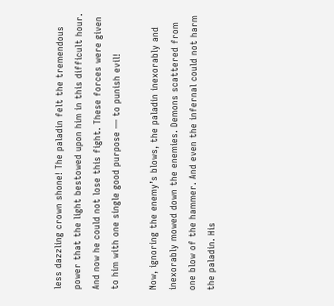less dazzling crown shone! The paladin felt the tremendous power that the light bestowed upon him in this difficult hour. And now he could not lose this fight. These forces were given to him with one single good purpose — to punish evil!

Now, ignoring the enemy’s blows, the paladin inexorably and inexorably mowed down the enemies. Demons scattered from one blow of the hammer. And even the infernal could not harm the paladin. His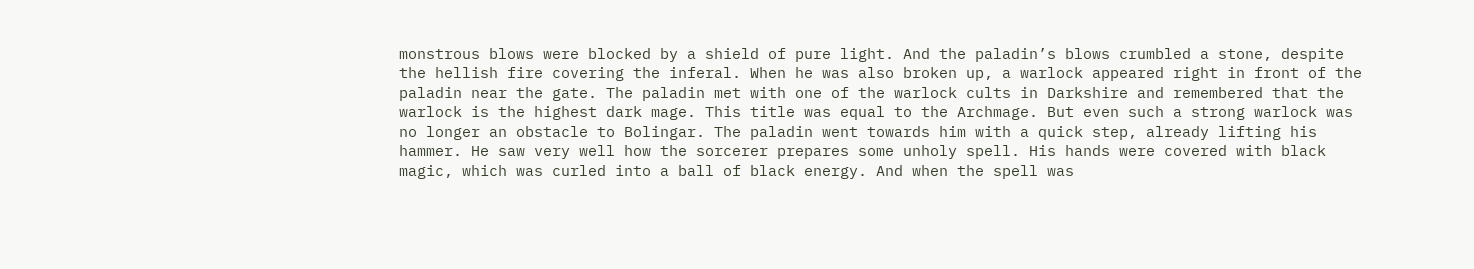monstrous blows were blocked by a shield of pure light. And the paladin’s blows crumbled a stone, despite the hellish fire covering the inferal. When he was also broken up, a warlock appeared right in front of the paladin near the gate. The paladin met with one of the warlock cults in Darkshire and remembered that the warlock is the highest dark mage. This title was equal to the Archmage. But even such a strong warlock was no longer an obstacle to Bolingar. The paladin went towards him with a quick step, already lifting his hammer. He saw very well how the sorcerer prepares some unholy spell. His hands were covered with black magic, which was curled into a ball of black energy. And when the spell was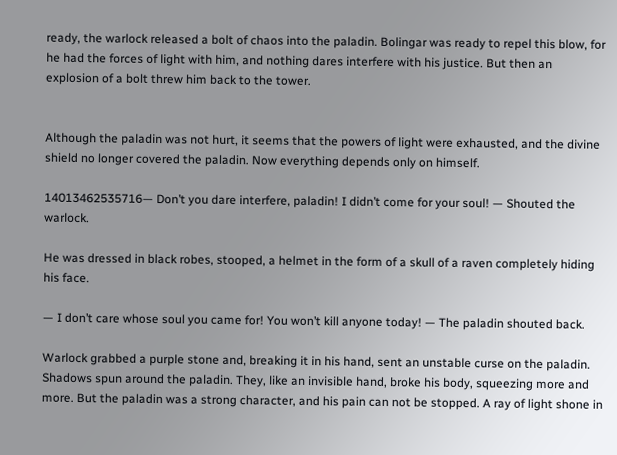ready, the warlock released a bolt of chaos into the paladin. Bolingar was ready to repel this blow, for he had the forces of light with him, and nothing dares interfere with his justice. But then an explosion of a bolt threw him back to the tower.


Although the paladin was not hurt, it seems that the powers of light were exhausted, and the divine shield no longer covered the paladin. Now everything depends only on himself.

14013462535716— Don’t you dare interfere, paladin! I didn’t come for your soul! — Shouted the warlock.

He was dressed in black robes, stooped, a helmet in the form of a skull of a raven completely hiding his face.

— I don’t care whose soul you came for! You won’t kill anyone today! — The paladin shouted back.

Warlock grabbed a purple stone and, breaking it in his hand, sent an unstable curse on the paladin. Shadows spun around the paladin. They, like an invisible hand, broke his body, squeezing more and more. But the paladin was a strong character, and his pain can not be stopped. A ray of light shone in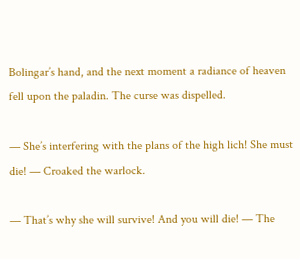Bolingar’s hand, and the next moment a radiance of heaven fell upon the paladin. The curse was dispelled.

— She’s interfering with the plans of the high lich! She must die! — Croaked the warlock.

— That’s why she will survive! And you will die! — The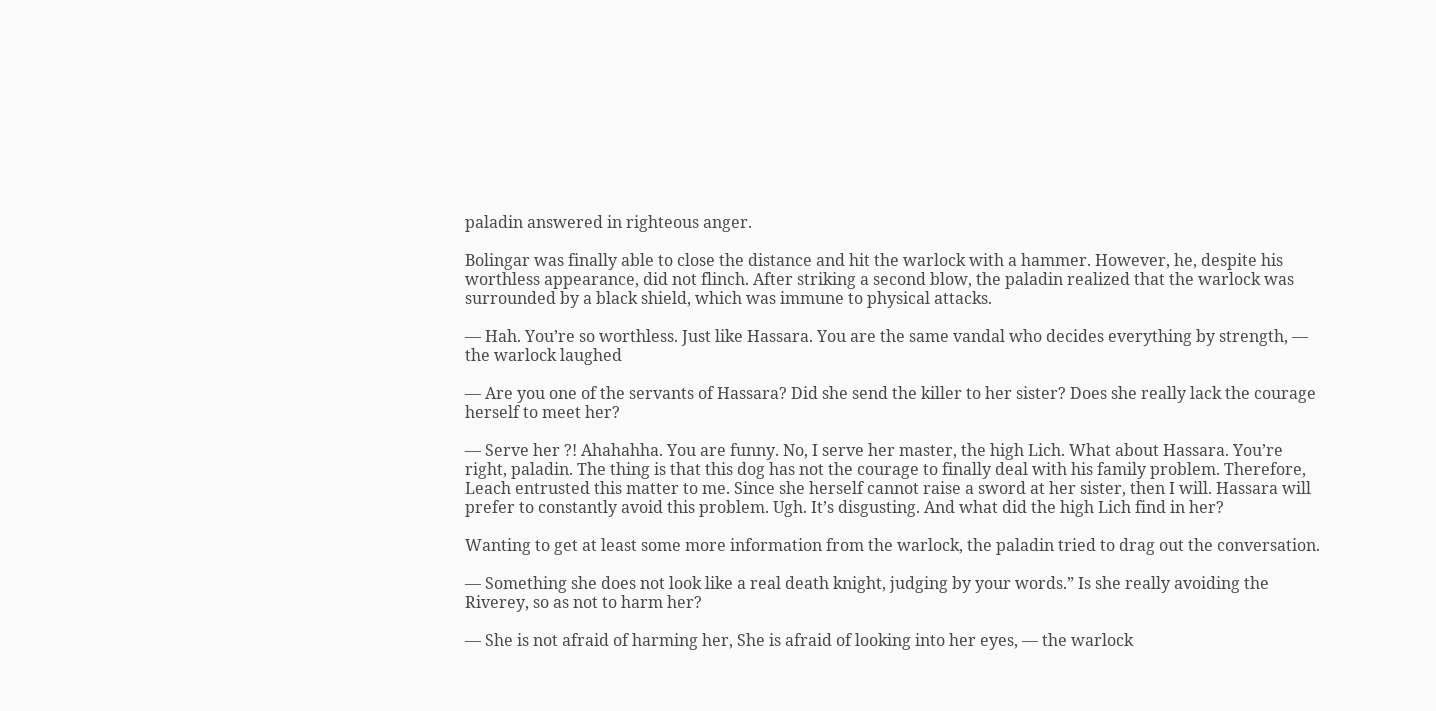paladin answered in righteous anger.

Bolingar was finally able to close the distance and hit the warlock with a hammer. However, he, despite his worthless appearance, did not flinch. After striking a second blow, the paladin realized that the warlock was surrounded by a black shield, which was immune to physical attacks.

— Hah. You’re so worthless. Just like Hassara. You are the same vandal who decides everything by strength, — the warlock laughed

— Are you one of the servants of Hassara? Did she send the killer to her sister? Does she really lack the courage herself to meet her?

— Serve her ?! Ahahahha. You are funny. No, I serve her master, the high Lich. What about Hassara. You’re right, paladin. The thing is that this dog has not the courage to finally deal with his family problem. Therefore, Leach entrusted this matter to me. Since she herself cannot raise a sword at her sister, then I will. Hassara will prefer to constantly avoid this problem. Ugh. It’s disgusting. And what did the high Lich find in her?

Wanting to get at least some more information from the warlock, the paladin tried to drag out the conversation.

— Something she does not look like a real death knight, judging by your words.” Is she really avoiding the Riverey, so as not to harm her?

— She is not afraid of harming her, She is afraid of looking into her eyes, — the warlock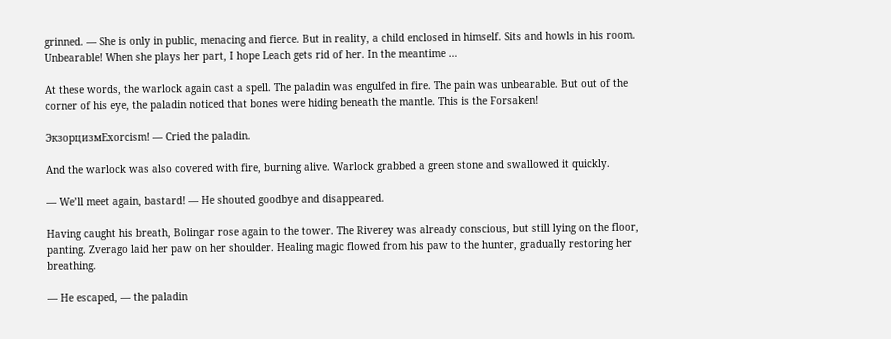grinned. — She is only in public, menacing and fierce. But in reality, a child enclosed in himself. Sits and howls in his room. Unbearable! When she plays her part, I hope Leach gets rid of her. In the meantime …

At these words, the warlock again cast a spell. The paladin was engulfed in fire. The pain was unbearable. But out of the corner of his eye, the paladin noticed that bones were hiding beneath the mantle. This is the Forsaken!

ЭкзорцизмExorcism! — Cried the paladin.

And the warlock was also covered with fire, burning alive. Warlock grabbed a green stone and swallowed it quickly.

— We’ll meet again, bastard! — He shouted goodbye and disappeared.

Having caught his breath, Bolingar rose again to the tower. The Riverey was already conscious, but still lying on the floor, panting. Zverago laid her paw on her shoulder. Healing magic flowed from his paw to the hunter, gradually restoring her breathing.

— He escaped, — the paladin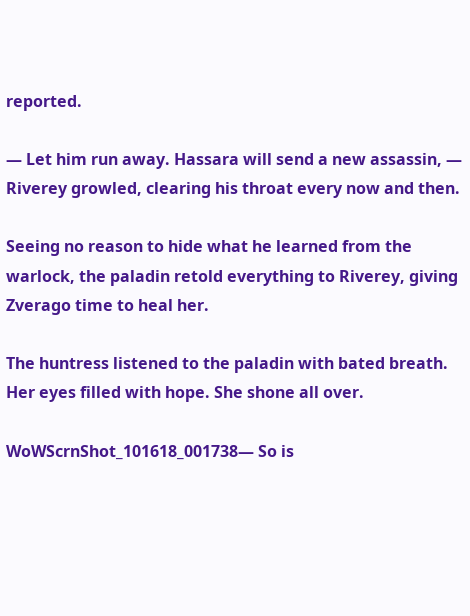reported.

— Let him run away. Hassara will send a new assassin, — Riverey growled, clearing his throat every now and then.

Seeing no reason to hide what he learned from the warlock, the paladin retold everything to Riverey, giving Zverago time to heal her.

The huntress listened to the paladin with bated breath. Her eyes filled with hope. She shone all over.

WoWScrnShot_101618_001738— So is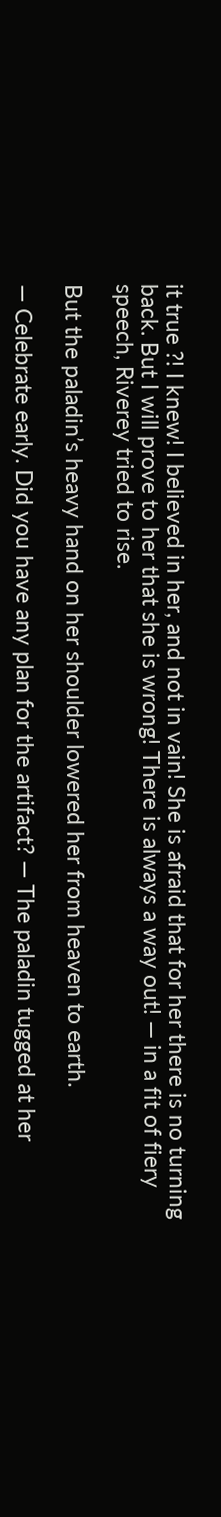it true ?! I knew! I believed in her, and not in vain! She is afraid that for her there is no turning back. But I will prove to her that she is wrong! There is always a way out! — in a fit of fiery speech, Riverey tried to rise.

But the paladin’s heavy hand on her shoulder lowered her from heaven to earth.

— Celebrate early. Did you have any plan for the artifact? — The paladin tugged at her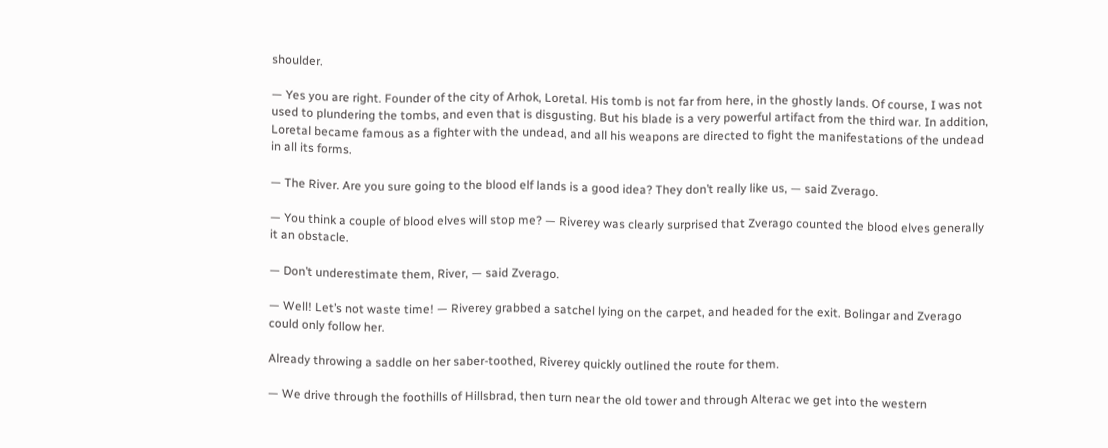shoulder.

— Yes you are right. Founder of the city of Arhok, Loretal. His tomb is not far from here, in the ghostly lands. Of course, I was not used to plundering the tombs, and even that is disgusting. But his blade is a very powerful artifact from the third war. In addition, Loretal became famous as a fighter with the undead, and all his weapons are directed to fight the manifestations of the undead in all its forms.

— The River. Are you sure going to the blood elf lands is a good idea? They don’t really like us, — said Zverago.

— You think a couple of blood elves will stop me? — Riverey was clearly surprised that Zverago counted the blood elves generally it an obstacle.

— Don’t underestimate them, River, — said Zverago.

— Well! Let’s not waste time! — Riverey grabbed a satchel lying on the carpet, and headed for the exit. Bolingar and Zverago could only follow her.

Already throwing a saddle on her saber-toothed, Riverey quickly outlined the route for them.

— We drive through the foothills of Hillsbrad, then turn near the old tower and through Alterac we get into the western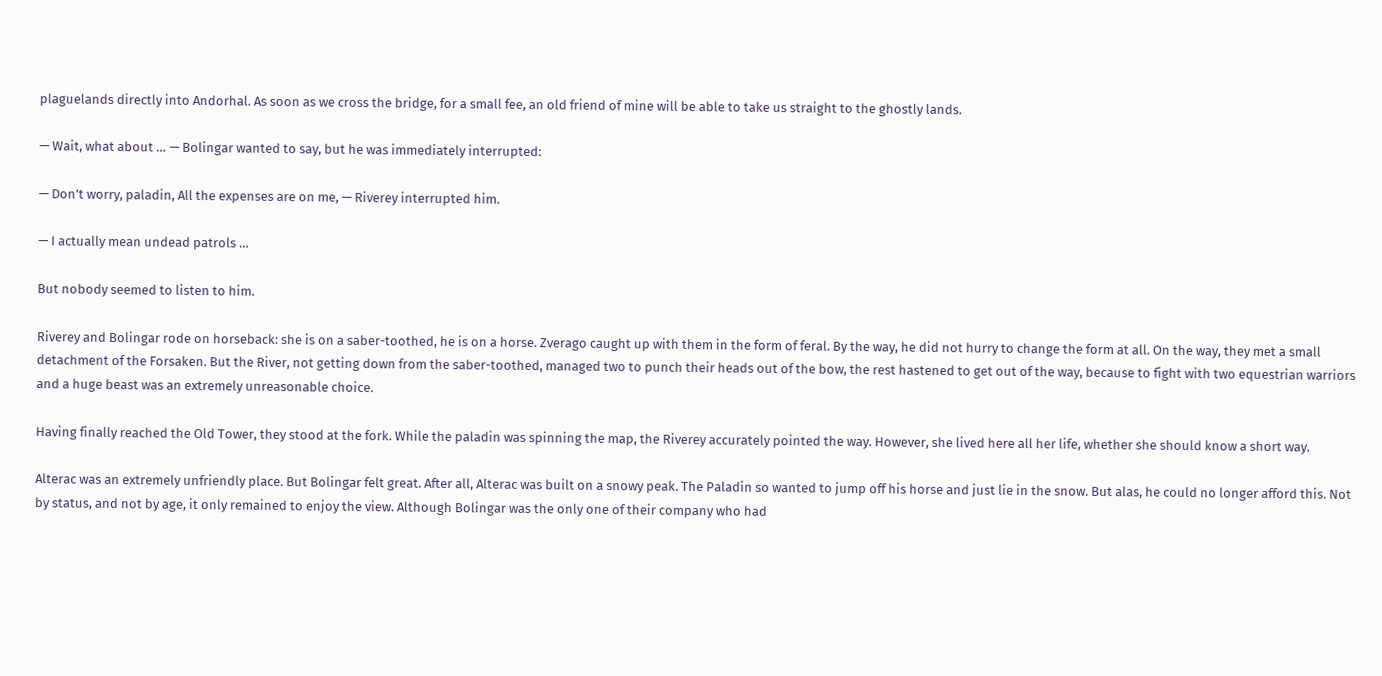plaguelands directly into Andorhal. As soon as we cross the bridge, for a small fee, an old friend of mine will be able to take us straight to the ghostly lands.

— Wait, what about … — Bolingar wanted to say, but he was immediately interrupted:

— Don’t worry, paladin, All the expenses are on me, — Riverey interrupted him.

— I actually mean undead patrols …

But nobody seemed to listen to him.

Riverey and Bolingar rode on horseback: she is on a saber-toothed, he is on a horse. Zverago caught up with them in the form of feral. By the way, he did not hurry to change the form at all. On the way, they met a small detachment of the Forsaken. But the River, not getting down from the saber-toothed, managed two to punch their heads out of the bow, the rest hastened to get out of the way, because to fight with two equestrian warriors and a huge beast was an extremely unreasonable choice.

Having finally reached the Old Tower, they stood at the fork. While the paladin was spinning the map, the Riverey accurately pointed the way. However, she lived here all her life, whether she should know a short way.

Alterac was an extremely unfriendly place. But Bolingar felt great. After all, Alterac was built on a snowy peak. The Paladin so wanted to jump off his horse and just lie in the snow. But alas, he could no longer afford this. Not by status, and not by age, it only remained to enjoy the view. Although Bolingar was the only one of their company who had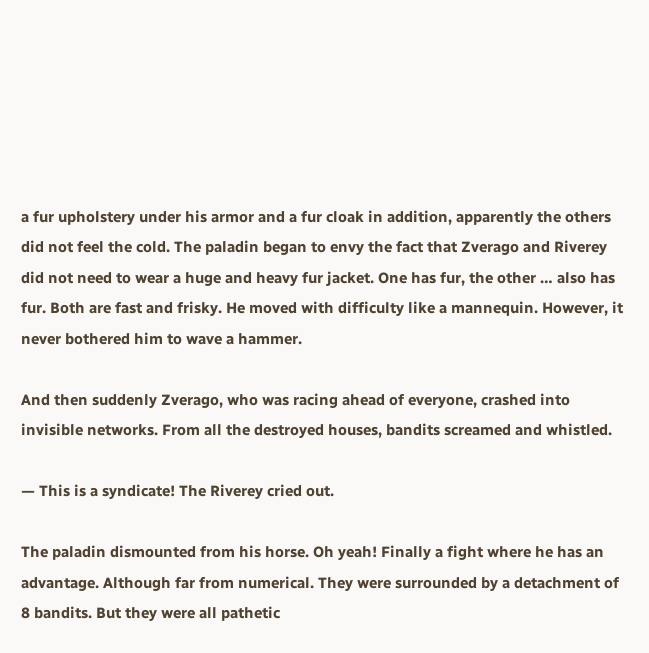a fur upholstery under his armor and a fur cloak in addition, apparently the others did not feel the cold. The paladin began to envy the fact that Zverago and Riverey did not need to wear a huge and heavy fur jacket. One has fur, the other … also has fur. Both are fast and frisky. He moved with difficulty like a mannequin. However, it never bothered him to wave a hammer.

And then suddenly Zverago, who was racing ahead of everyone, crashed into invisible networks. From all the destroyed houses, bandits screamed and whistled.

— This is a syndicate! The Riverey cried out.

The paladin dismounted from his horse. Oh yeah! Finally a fight where he has an advantage. Although far from numerical. They were surrounded by a detachment of 8 bandits. But they were all pathetic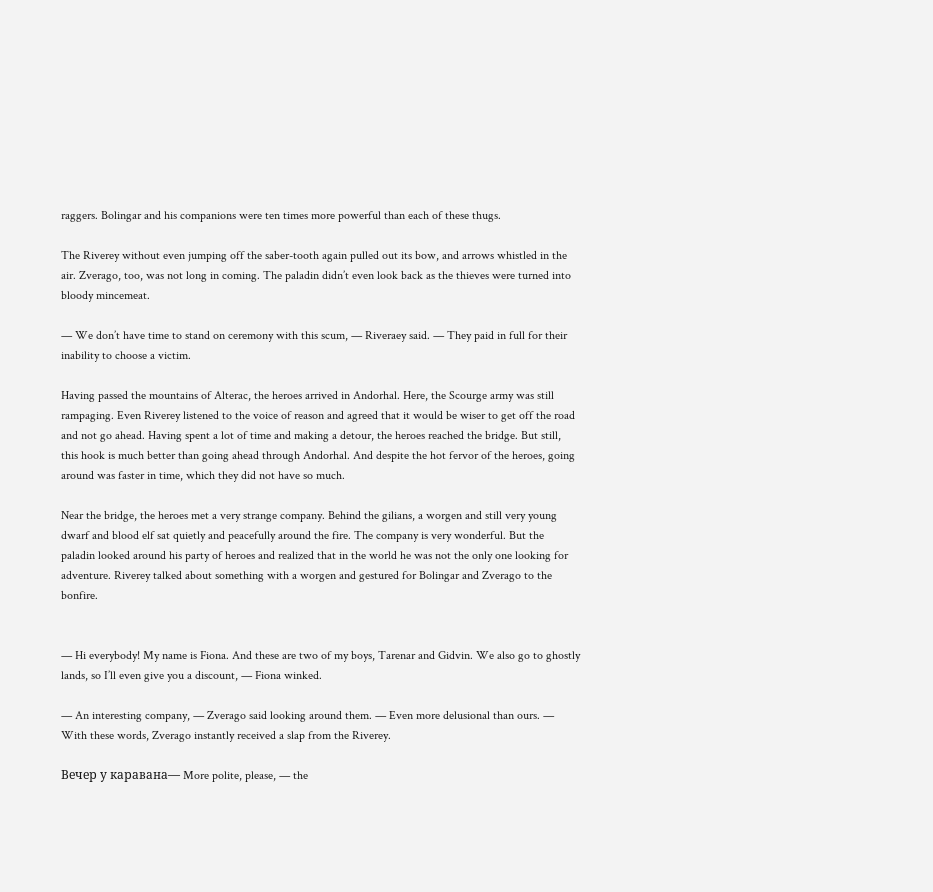raggers. Bolingar and his companions were ten times more powerful than each of these thugs.

The Riverey without even jumping off the saber-tooth again pulled out its bow, and arrows whistled in the air. Zverago, too, was not long in coming. The paladin didn’t even look back as the thieves were turned into bloody mincemeat.

— We don’t have time to stand on ceremony with this scum, — Riveraey said. — They paid in full for their inability to choose a victim.

Having passed the mountains of Alterac, the heroes arrived in Andorhal. Here, the Scourge army was still rampaging. Even Riverey listened to the voice of reason and agreed that it would be wiser to get off the road and not go ahead. Having spent a lot of time and making a detour, the heroes reached the bridge. But still, this hook is much better than going ahead through Andorhal. And despite the hot fervor of the heroes, going around was faster in time, which they did not have so much.

Near the bridge, the heroes met a very strange company. Behind the gilians, a worgen and still very young dwarf and blood elf sat quietly and peacefully around the fire. The company is very wonderful. But the paladin looked around his party of heroes and realized that in the world he was not the only one looking for adventure. Riverey talked about something with a worgen and gestured for Bolingar and Zverago to the bonfire.


— Hi everybody! My name is Fiona. And these are two of my boys, Tarenar and Gidvin. We also go to ghostly lands, so I’ll even give you a discount, — Fiona winked.

— An interesting company, — Zverago said looking around them. — Even more delusional than ours. — With these words, Zverago instantly received a slap from the Riverey.

Вечер у каравана— More polite, please, — the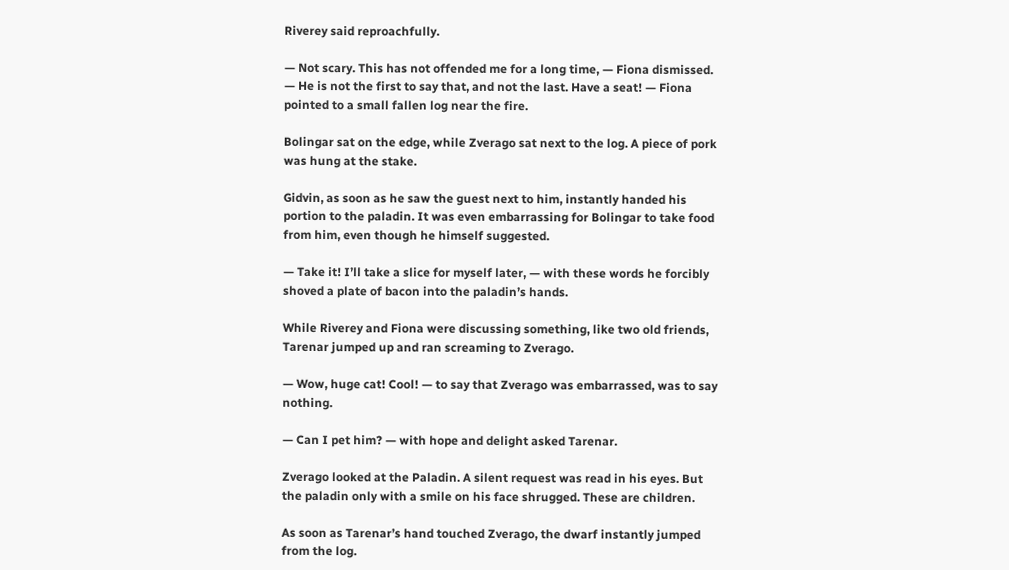Riverey said reproachfully.

— Not scary. This has not offended me for a long time, — Fiona dismissed. — He is not the first to say that, and not the last. Have a seat! — Fiona pointed to a small fallen log near the fire.

Bolingar sat on the edge, while Zverago sat next to the log. A piece of pork was hung at the stake.

Gidvin, as soon as he saw the guest next to him, instantly handed his portion to the paladin. It was even embarrassing for Bolingar to take food from him, even though he himself suggested.

— Take it! I’ll take a slice for myself later, — with these words he forcibly shoved a plate of bacon into the paladin’s hands.

While Riverey and Fiona were discussing something, like two old friends, Tarenar jumped up and ran screaming to Zverago.

— Wow, huge cat! Cool! — to say that Zverago was embarrassed, was to say nothing.

— Can I pet him? — with hope and delight asked Tarenar.

Zverago looked at the Paladin. A silent request was read in his eyes. But the paladin only with a smile on his face shrugged. These are children.

As soon as Tarenar’s hand touched Zverago, the dwarf instantly jumped from the log.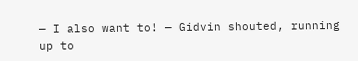— I also want to! — Gidvin shouted, running up to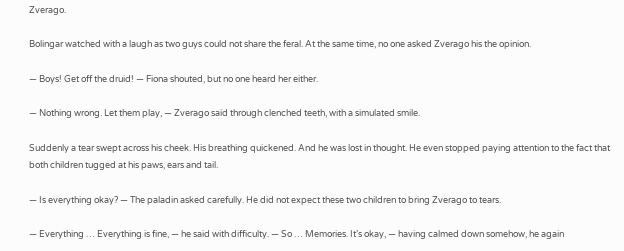Zverago.

Bolingar watched with a laugh as two guys could not share the feral. At the same time, no one asked Zverago his the opinion.

— Boys! Get off the druid! — Fiona shouted, but no one heard her either.

— Nothing wrong. Let them play, — Zverago said through clenched teeth, with a simulated smile.

Suddenly a tear swept across his cheek. His breathing quickened. And he was lost in thought. He even stopped paying attention to the fact that both children tugged at his paws, ears and tail.

— Is everything okay? — The paladin asked carefully. He did not expect these two children to bring Zverago to tears.

— Everything … Everything is fine, — he said with difficulty. — So … Memories. It’s okay, — having calmed down somehow, he again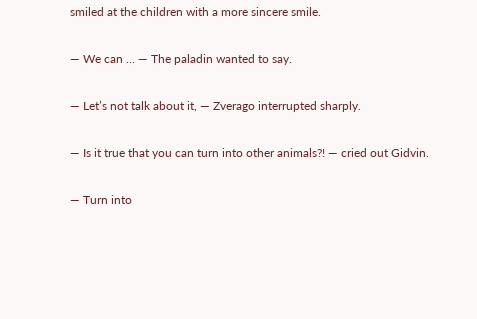smiled at the children with a more sincere smile.

— We can … — The paladin wanted to say.

— Let’s not talk about it, — Zverago interrupted sharply.

— Is it true that you can turn into other animals?! — cried out Gidvin.

— Turn into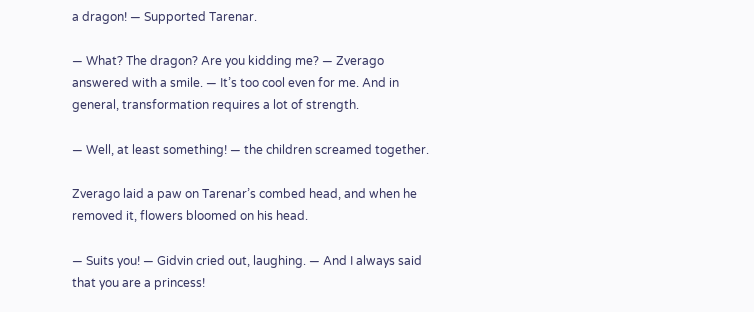a dragon! — Supported Tarenar.

— What? The dragon? Are you kidding me? — Zverago answered with a smile. — It’s too cool even for me. And in general, transformation requires a lot of strength.

— Well, at least something! — the children screamed together.

Zverago laid a paw on Tarenar’s combed head, and when he removed it, flowers bloomed on his head.

— Suits you! — Gidvin cried out, laughing. — And I always said that you are a princess!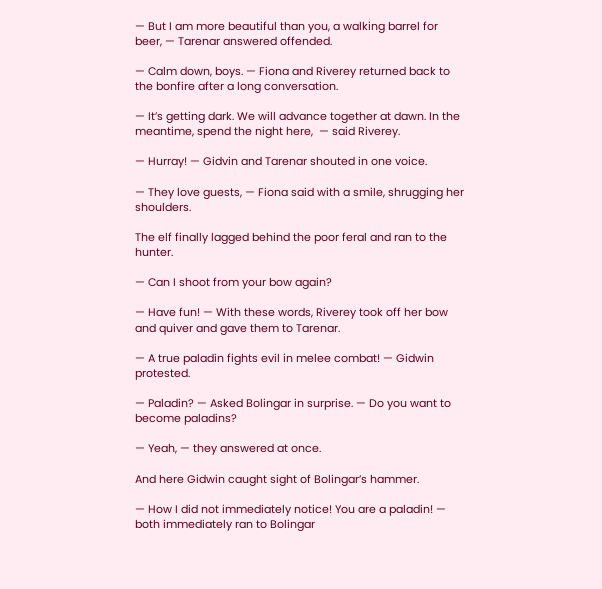— But I am more beautiful than you, a walking barrel for beer, — Tarenar answered offended.

— Calm down, boys. — Fiona and Riverey returned back to the bonfire after a long conversation.

— It’s getting dark. We will advance together at dawn. In the meantime, spend the night here,  — said Riverey.

— Hurray! — Gidvin and Tarenar shouted in one voice.

— They love guests, — Fiona said with a smile, shrugging her shoulders.

The elf finally lagged behind the poor feral and ran to the hunter.

— Can I shoot from your bow again?

— Have fun! — With these words, Riverey took off her bow and quiver and gave them to Tarenar.

— A true paladin fights evil in melee combat! — Gidwin protested.

— Paladin? — Asked Bolingar in surprise. — Do you want to become paladins?

— Yeah, — they answered at once.

And here Gidwin caught sight of Bolingar’s hammer.

— How I did not immediately notice! You are a paladin! — both immediately ran to Bolingar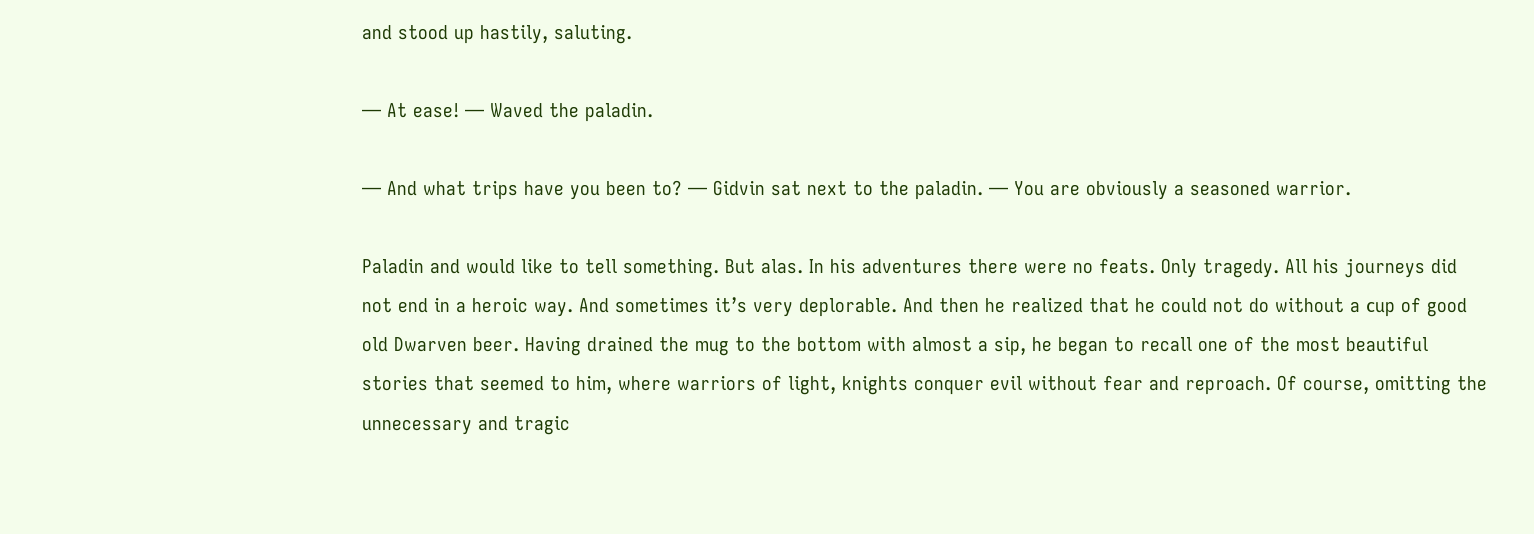and stood up hastily, saluting.

— At ease! — Waved the paladin.

— And what trips have you been to? — Gidvin sat next to the paladin. — You are obviously a seasoned warrior.

Paladin and would like to tell something. But alas. In his adventures there were no feats. Only tragedy. All his journeys did not end in a heroic way. And sometimes it’s very deplorable. And then he realized that he could not do without a сup of good old Dwarven beer. Having drained the mug to the bottom with almost a sip, he began to recall one of the most beautiful stories that seemed to him, where warriors of light, knights conquer evil without fear and reproach. Of course, omitting the unnecessary and tragic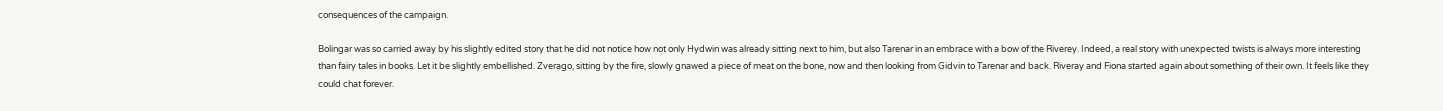consequences of the campaign.

Bolingar was so carried away by his slightly edited story that he did not notice how not only Hydwin was already sitting next to him, but also Tarenar in an embrace with a bow of the Riverey. Indeed, a real story with unexpected twists is always more interesting than fairy tales in books. Let it be slightly embellished. Zverago, sitting by the fire, slowly gnawed a piece of meat on the bone, now and then looking from Gidvin to Tarenar and back. Riveray and Fiona started again about something of their own. It feels like they could chat forever.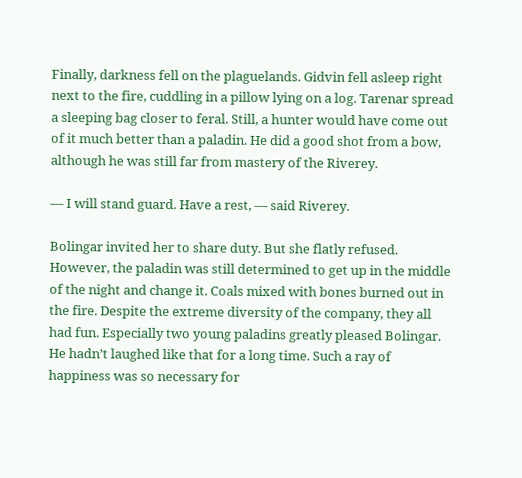Finally, darkness fell on the plaguelands. Gidvin fell asleep right next to the fire, cuddling in a pillow lying on a log. Tarenar spread a sleeping bag closer to feral. Still, a hunter would have come out of it much better than a paladin. He did a good shot from a bow, although he was still far from mastery of the Riverey.

— I will stand guard. Have a rest, — said Riverey.

Bolingar invited her to share duty. But she flatly refused. However, the paladin was still determined to get up in the middle of the night and change it. Coals mixed with bones burned out in the fire. Despite the extreme diversity of the company, they all had fun. Especially two young paladins greatly pleased Bolingar. He hadn’t laughed like that for a long time. Such a ray of happiness was so necessary for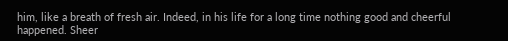him, like a breath of fresh air. Indeed, in his life for a long time nothing good and cheerful happened. Sheer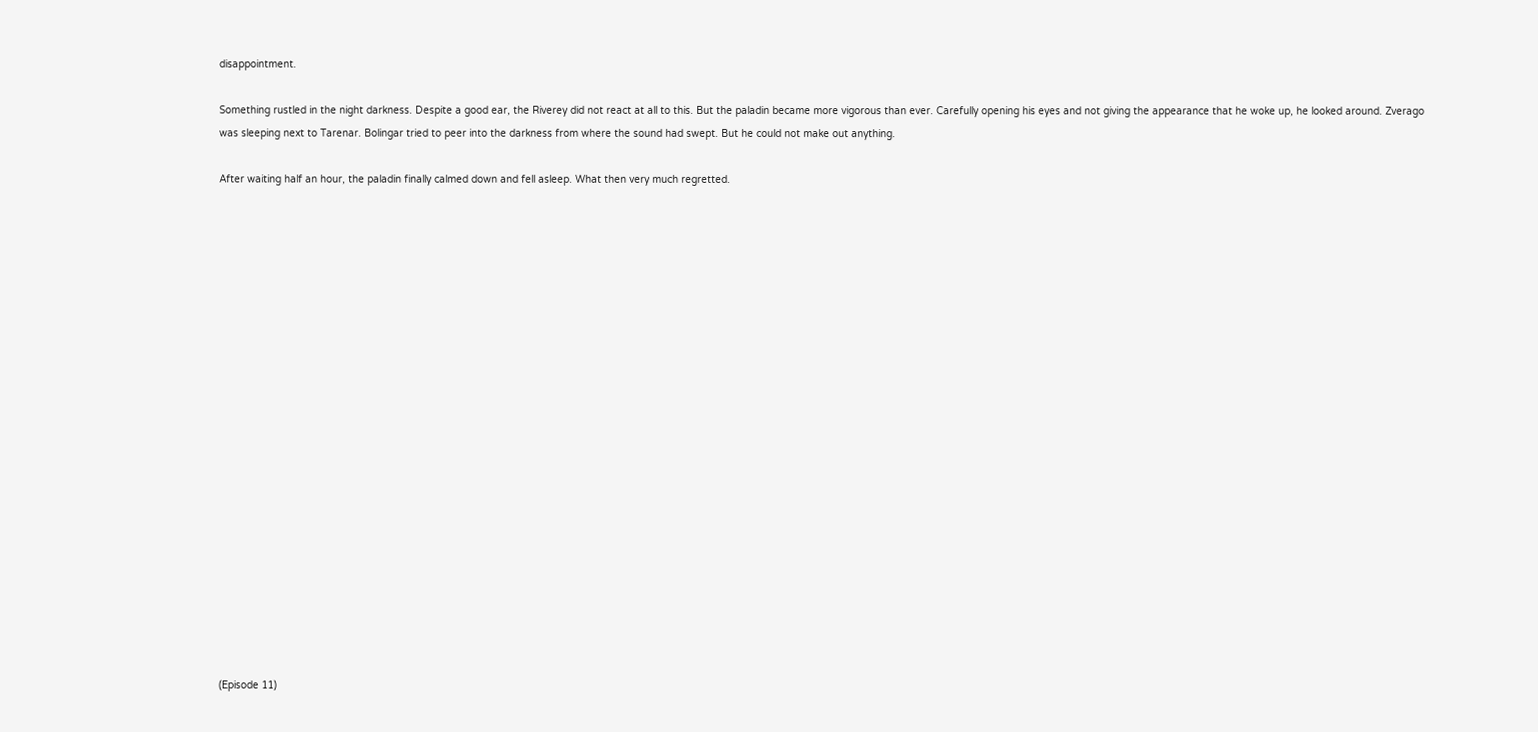disappointment.

Something rustled in the night darkness. Despite a good ear, the Riverey did not react at all to this. But the paladin became more vigorous than ever. Carefully opening his eyes and not giving the appearance that he woke up, he looked around. Zverago was sleeping next to Tarenar. Bolingar tried to peer into the darkness from where the sound had swept. But he could not make out anything.

After waiting half an hour, the paladin finally calmed down and fell asleep. What then very much regretted.





















(Episode 11)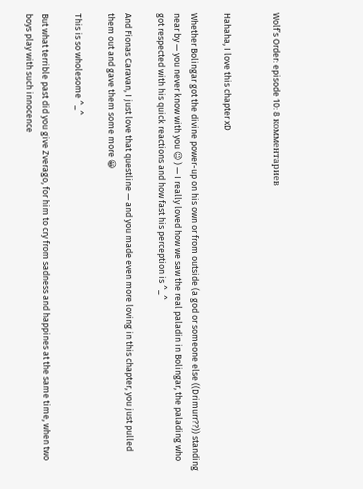Wolf’s Order: episode 10: 8 комментариев


Hahaha, I love this chapter xD

Whether Bolingar got the divine power-up on his own or from outside (a god or someone else ((Drimurr??)) standing near by — you never know with you 😉 ) — I really loved how we saw the real paladin in Bolingar, the palading who got respected with his quick reactions and how fast his perception is ^_^

And Fionas Caravan, I just love that questline — and you made even more loving in this chapter, you just pulled them out and gave them some more 😀

This is so wholesome ^_^

But what terrible past did you give Zverago, for him to cry from sadness and happines at the same time, when two boys play with such innocence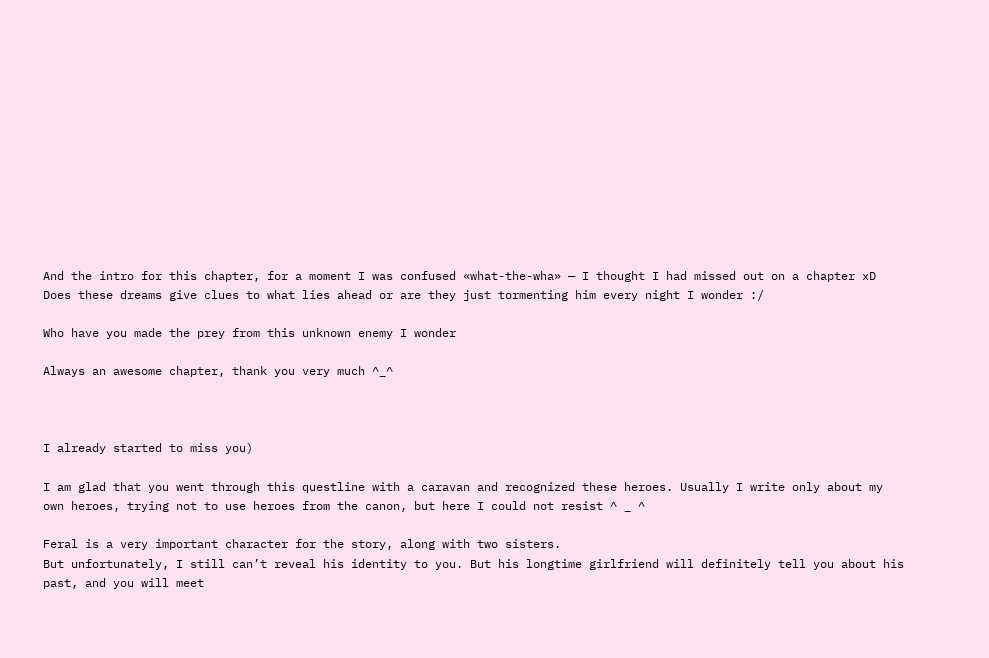And the intro for this chapter, for a moment I was confused «what-the-wha» — I thought I had missed out on a chapter xD
Does these dreams give clues to what lies ahead or are they just tormenting him every night I wonder :/

Who have you made the prey from this unknown enemy I wonder

Always an awesome chapter, thank you very much ^_^



I already started to miss you)

I am glad that you went through this questline with a caravan and recognized these heroes. Usually I write only about my own heroes, trying not to use heroes from the canon, but here I could not resist ^ _ ^

Feral is a very important character for the story, along with two sisters.
But unfortunately, I still can’t reveal his identity to you. But his longtime girlfriend will definitely tell you about his past, and you will meet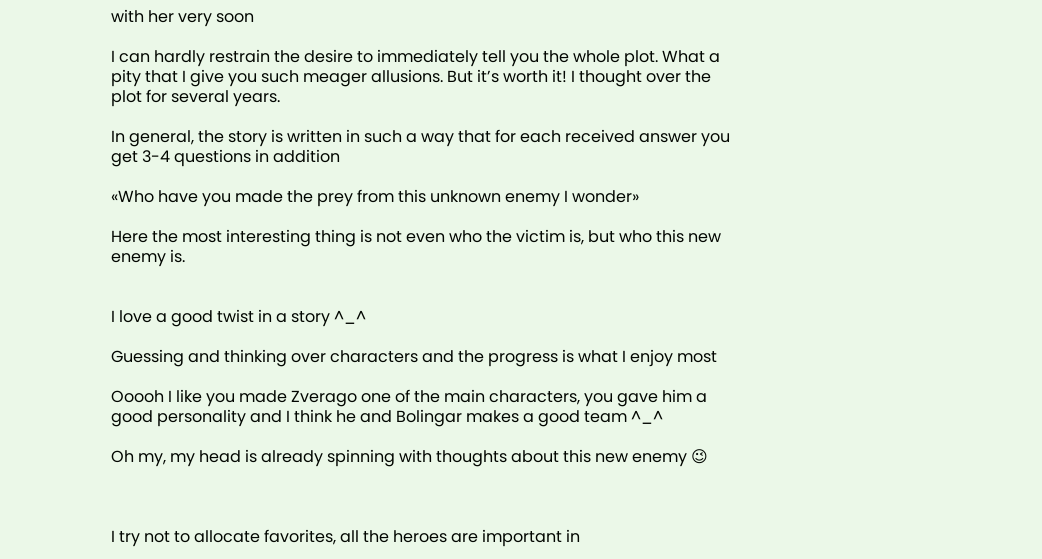with her very soon

I can hardly restrain the desire to immediately tell you the whole plot. What a pity that I give you such meager allusions. But it’s worth it! I thought over the plot for several years.

In general, the story is written in such a way that for each received answer you get 3-4 questions in addition

«Who have you made the prey from this unknown enemy I wonder»

Here the most interesting thing is not even who the victim is, but who this new enemy is.


I love a good twist in a story ^_^

Guessing and thinking over characters and the progress is what I enjoy most

Ooooh I like you made Zverago one of the main characters, you gave him a good personality and I think he and Bolingar makes a good team ^_^

Oh my, my head is already spinning with thoughts about this new enemy 😉



I try not to allocate favorites, all the heroes are important in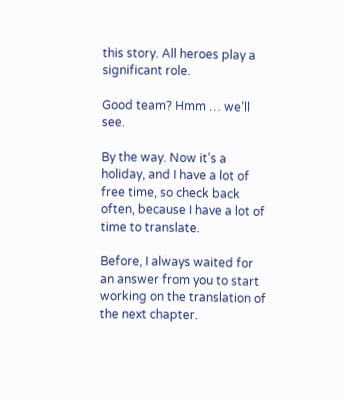this story. All heroes play a significant role.

Good team? Hmm … we’ll see.

By the way. Now it’s a holiday, and I have a lot of free time, so check back often, because I have a lot of time to translate.

Before, I always waited for an answer from you to start working on the translation of the next chapter.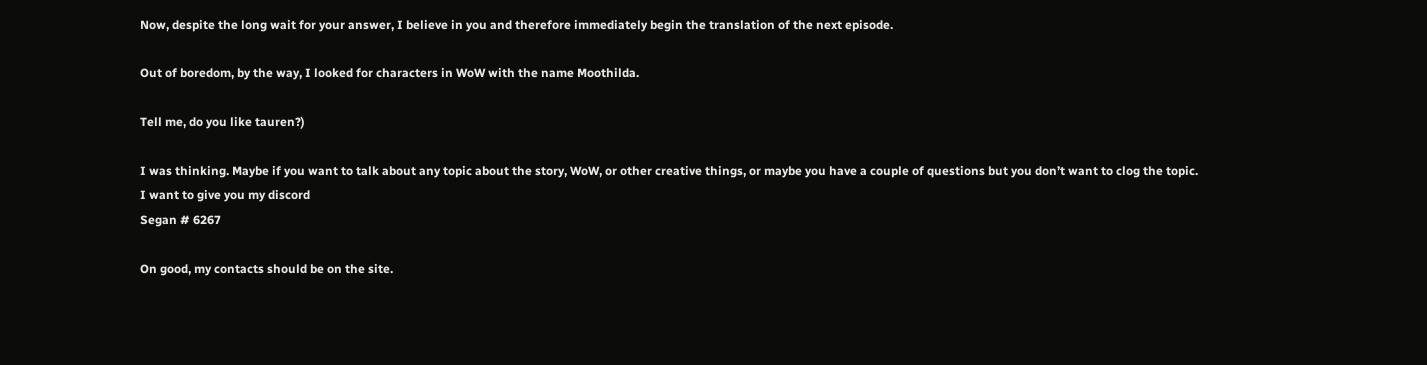Now, despite the long wait for your answer, I believe in you and therefore immediately begin the translation of the next episode.

Out of boredom, by the way, I looked for characters in WoW with the name Moothilda.

Tell me, do you like tauren?)

I was thinking. Maybe if you want to talk about any topic about the story, WoW, or other creative things, or maybe you have a couple of questions but you don’t want to clog the topic.
I want to give you my discord
Segan # 6267

On good, my contacts should be on the site.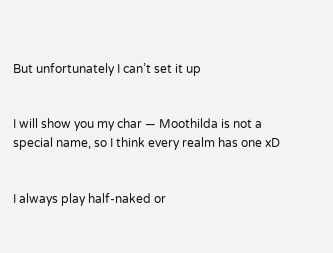But unfortunately I can’t set it up


I will show you my char — Moothilda is not a special name, so I think every realm has one xD


I always play half-naked or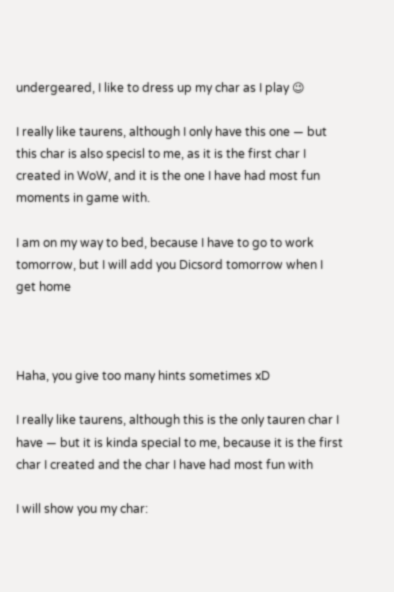undergeared, I like to dress up my char as I play 😉

I really like taurens, although I only have this one — but this char is also specisl to me, as it is the first char I created in WoW, and it is the one I have had most fun moments in game with.

I am on my way to bed, because I have to go to work tomorrow, but I will add you Dicsord tomorrow when I get home



Haha, you give too many hints sometimes xD

I really like taurens, although this is the only tauren char I have — but it is kinda special to me, because it is the first char I created and the char I have had most fun with

I will show you my char: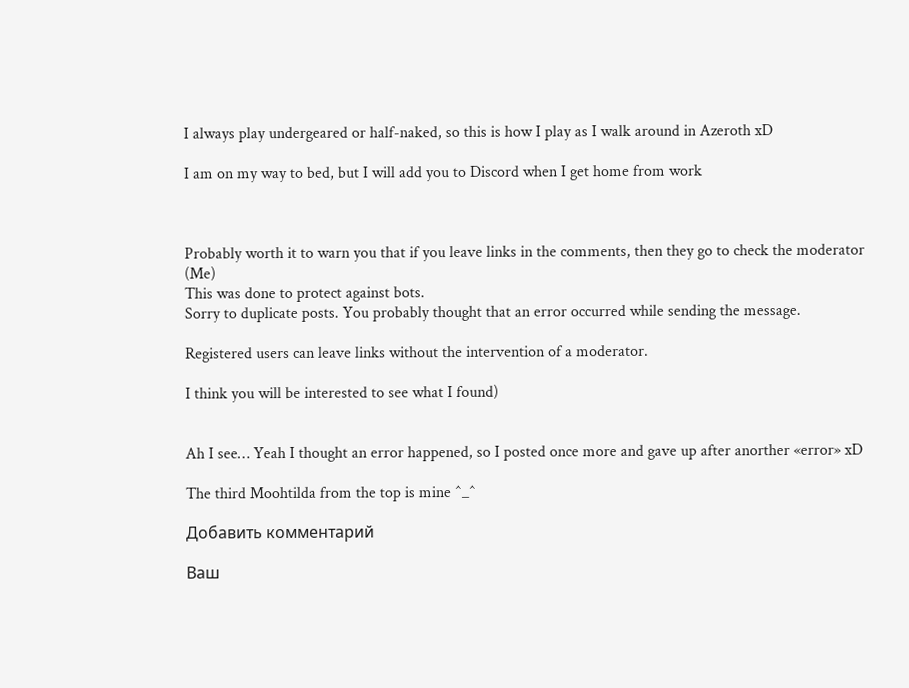I always play undergeared or half-naked, so this is how I play as I walk around in Azeroth xD

I am on my way to bed, but I will add you to Discord when I get home from work



Probably worth it to warn you that if you leave links in the comments, then they go to check the moderator (Me)
This was done to protect against bots.
Sorry to duplicate posts. You probably thought that an error occurred while sending the message.

Registered users can leave links without the intervention of a moderator.

I think you will be interested to see what I found)


Ah I see… Yeah I thought an error happened, so I posted once more and gave up after anorther «error» xD

The third Moohtilda from the top is mine ^_^

Добавить комментарий

Ваш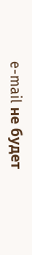e-mail не будет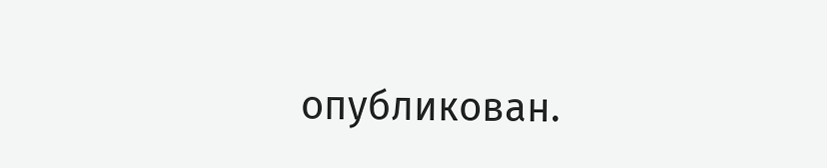опубликован.